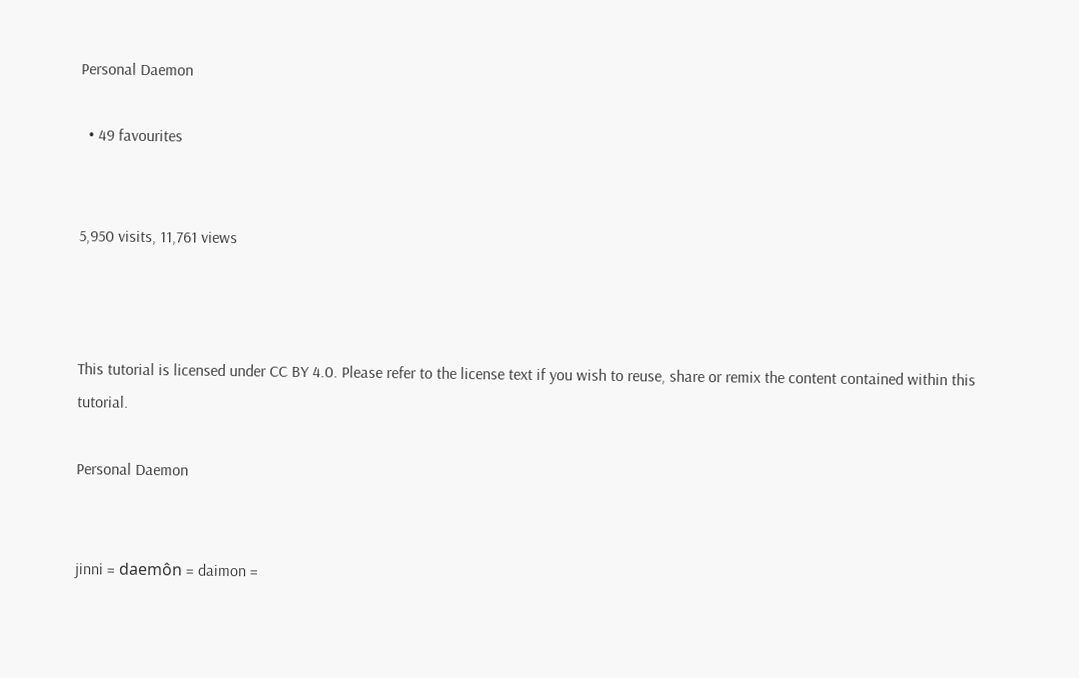Personal Daemon

  • 49 favourites


5,950 visits, 11,761 views



This tutorial is licensed under CC BY 4.0. Please refer to the license text if you wish to reuse, share or remix the content contained within this tutorial.

Personal Daemon


jinni = daemôn = daimon =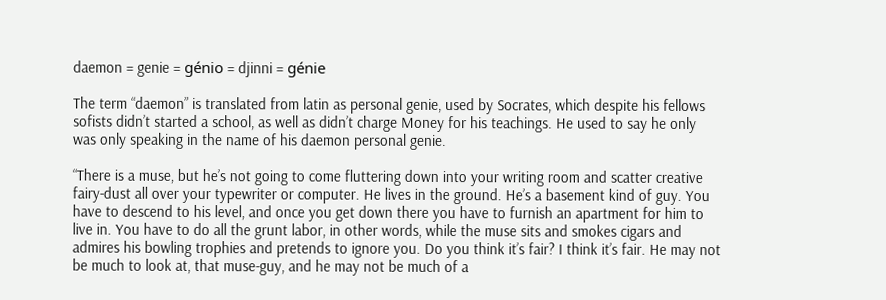daemon = genie = génio = djinni = génie

The term “daemon” is translated from latin as personal genie, used by Socrates, which despite his fellows sofists didn’t started a school, as well as didn’t charge Money for his teachings. He used to say he only was only speaking in the name of his daemon personal genie.

“There is a muse, but he’s not going to come fluttering down into your writing room and scatter creative fairy-dust all over your typewriter or computer. He lives in the ground. He’s a basement kind of guy. You have to descend to his level, and once you get down there you have to furnish an apartment for him to live in. You have to do all the grunt labor, in other words, while the muse sits and smokes cigars and admires his bowling trophies and pretends to ignore you. Do you think it’s fair? I think it’s fair. He may not be much to look at, that muse-guy, and he may not be much of a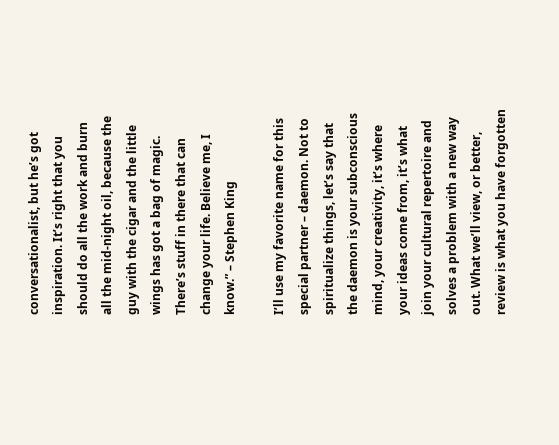conversationalist, but he’s got inspiration. It’s right that you should do all the work and burn all the mid-night oil, because the guy with the cigar and the little wings has got a bag of magic. There’s stuff in there that can change your life. Believe me, I know.” – Stephen King

I’ll use my favorite name for this special partner – daemon. Not to spiritualize things, let’s say that the daemon is your subconscious mind, your creativity, it’s where your ideas come from, it’s what join your cultural repertoire and solves a problem with a new way out. What we’ll view, or better, review is what you have forgotten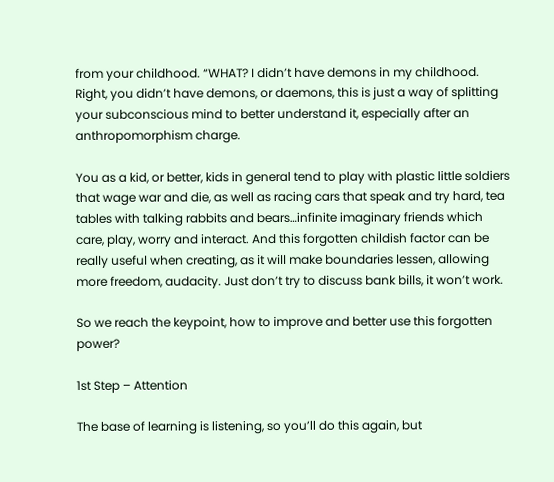from your childhood. “WHAT? I didn’t have demons in my childhood. Right, you didn’t have demons, or daemons, this is just a way of splitting your subconscious mind to better understand it, especially after an anthropomorphism charge.

You as a kid, or better, kids in general tend to play with plastic little soldiers that wage war and die, as well as racing cars that speak and try hard, tea tables with talking rabbits and bears…infinite imaginary friends which care, play, worry and interact. And this forgotten childish factor can be really useful when creating, as it will make boundaries lessen, allowing more freedom, audacity. Just don’t try to discuss bank bills, it won’t work.

So we reach the keypoint, how to improve and better use this forgotten power?

1st Step – Attention

The base of learning is listening, so you’ll do this again, but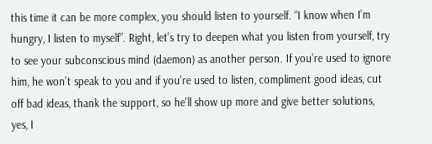this time it can be more complex, you should listen to yourself. “I know when I’m hungry, I listen to myself”. Right, let’s try to deepen what you listen from yourself, try to see your subconscious mind (daemon) as another person. If you’re used to ignore him, he won’t speak to you and if you’re used to listen, compliment good ideas, cut off bad ideas, thank the support, so he’ll show up more and give better solutions, yes, I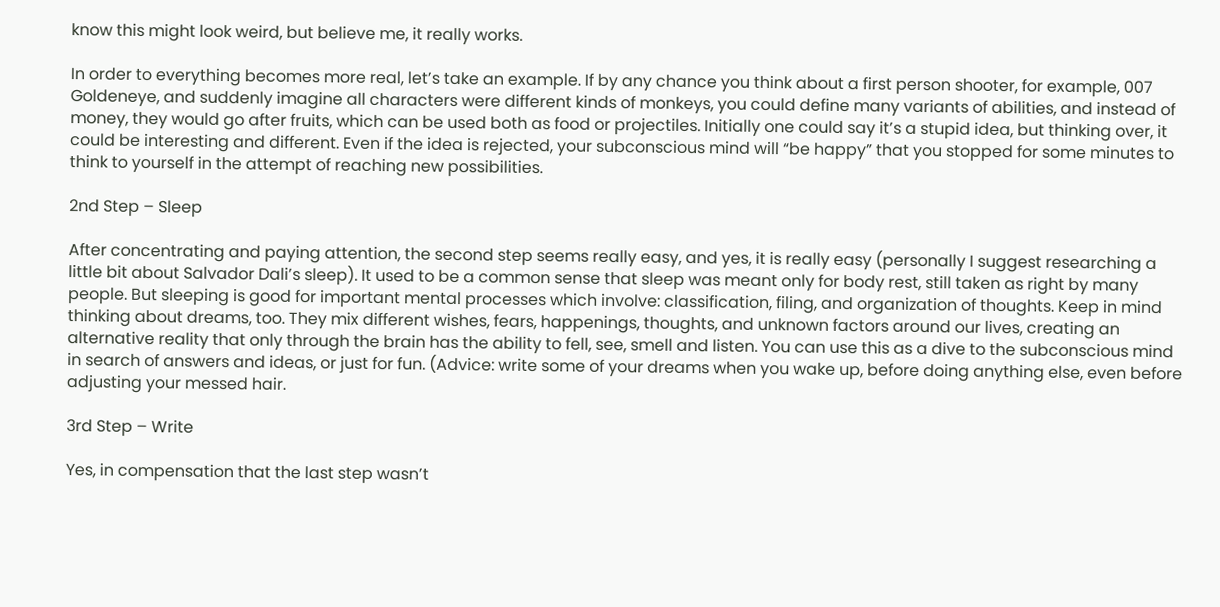know this might look weird, but believe me, it really works.

In order to everything becomes more real, let’s take an example. If by any chance you think about a first person shooter, for example, 007 Goldeneye, and suddenly imagine all characters were different kinds of monkeys, you could define many variants of abilities, and instead of money, they would go after fruits, which can be used both as food or projectiles. Initially one could say it’s a stupid idea, but thinking over, it could be interesting and different. Even if the idea is rejected, your subconscious mind will “be happy” that you stopped for some minutes to think to yourself in the attempt of reaching new possibilities.

2nd Step – Sleep

After concentrating and paying attention, the second step seems really easy, and yes, it is really easy (personally I suggest researching a little bit about Salvador Dali’s sleep). It used to be a common sense that sleep was meant only for body rest, still taken as right by many people. But sleeping is good for important mental processes which involve: classification, filing, and organization of thoughts. Keep in mind thinking about dreams, too. They mix different wishes, fears, happenings, thoughts, and unknown factors around our lives, creating an alternative reality that only through the brain has the ability to fell, see, smell and listen. You can use this as a dive to the subconscious mind in search of answers and ideas, or just for fun. (Advice: write some of your dreams when you wake up, before doing anything else, even before adjusting your messed hair.

3rd Step – Write

Yes, in compensation that the last step wasn’t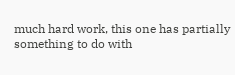much hard work, this one has partially something to do with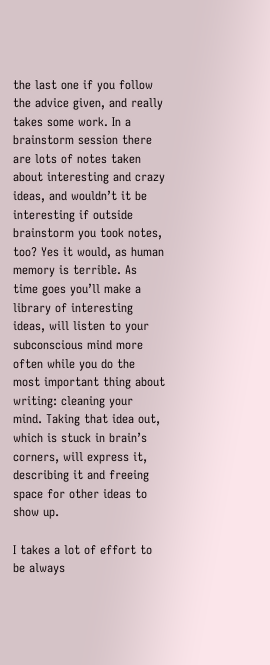the last one if you follow the advice given, and really takes some work. In a brainstorm session there are lots of notes taken about interesting and crazy ideas, and wouldn’t it be interesting if outside brainstorm you took notes, too? Yes it would, as human memory is terrible. As time goes you’ll make a library of interesting ideas, will listen to your subconscious mind more often while you do the most important thing about writing: cleaning your mind. Taking that idea out, which is stuck in brain’s corners, will express it, describing it and freeing space for other ideas to show up.

I takes a lot of effort to be always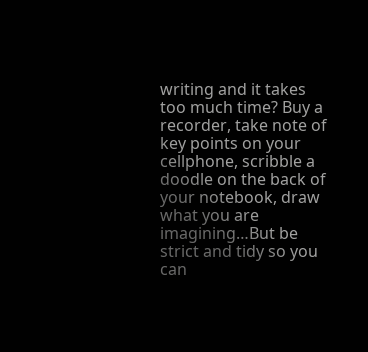writing and it takes too much time? Buy a recorder, take note of key points on your cellphone, scribble a doodle on the back of your notebook, draw what you are imagining…But be strict and tidy so you can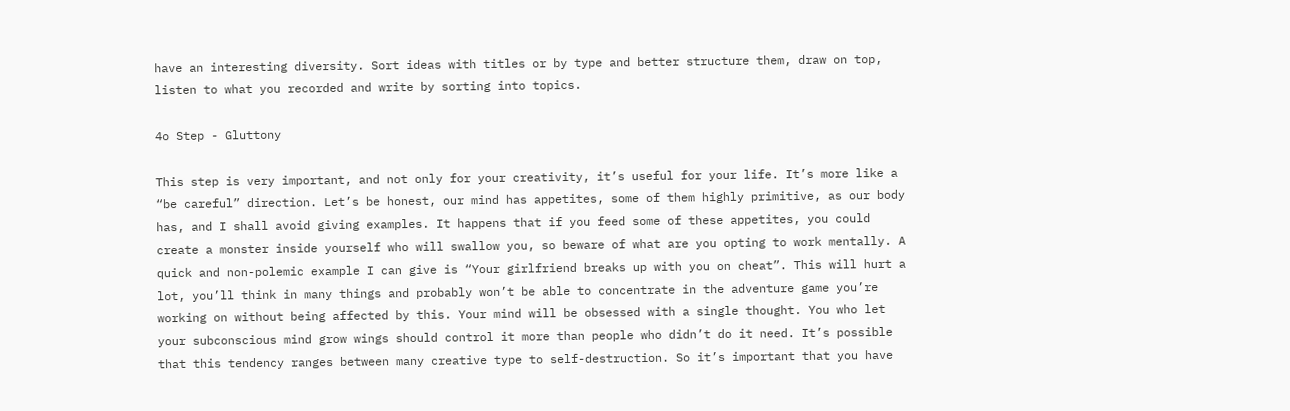have an interesting diversity. Sort ideas with titles or by type and better structure them, draw on top, listen to what you recorded and write by sorting into topics.

4o Step - Gluttony

This step is very important, and not only for your creativity, it’s useful for your life. It’s more like a “be careful” direction. Let’s be honest, our mind has appetites, some of them highly primitive, as our body has, and I shall avoid giving examples. It happens that if you feed some of these appetites, you could create a monster inside yourself who will swallow you, so beware of what are you opting to work mentally. A quick and non-polemic example I can give is “Your girlfriend breaks up with you on cheat”. This will hurt a lot, you’ll think in many things and probably won’t be able to concentrate in the adventure game you’re working on without being affected by this. Your mind will be obsessed with a single thought. You who let your subconscious mind grow wings should control it more than people who didn’t do it need. It’s possible that this tendency ranges between many creative type to self-destruction. So it’s important that you have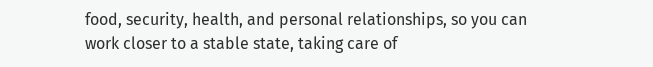food, security, health, and personal relationships, so you can work closer to a stable state, taking care of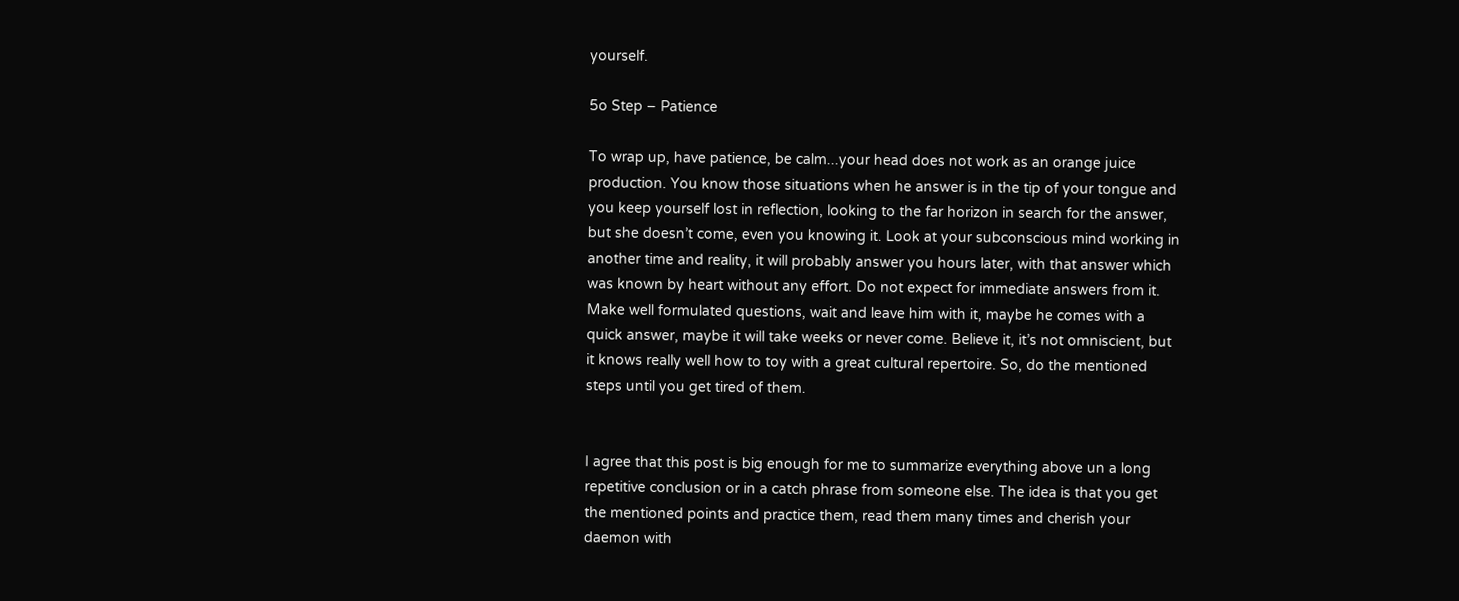yourself.

5o Step – Patience

To wrap up, have patience, be calm...your head does not work as an orange juice production. You know those situations when he answer is in the tip of your tongue and you keep yourself lost in reflection, looking to the far horizon in search for the answer, but she doesn’t come, even you knowing it. Look at your subconscious mind working in another time and reality, it will probably answer you hours later, with that answer which was known by heart without any effort. Do not expect for immediate answers from it. Make well formulated questions, wait and leave him with it, maybe he comes with a quick answer, maybe it will take weeks or never come. Believe it, it’s not omniscient, but it knows really well how to toy with a great cultural repertoire. So, do the mentioned steps until you get tired of them.


I agree that this post is big enough for me to summarize everything above un a long repetitive conclusion or in a catch phrase from someone else. The idea is that you get the mentioned points and practice them, read them many times and cherish your daemon with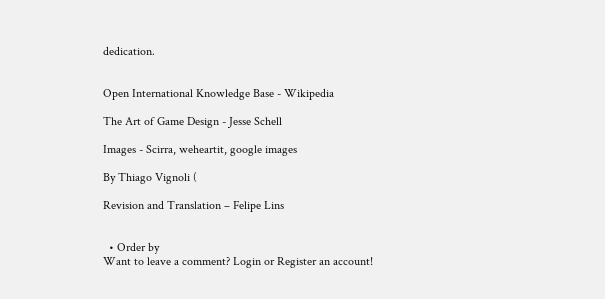dedication.


Open International Knowledge Base - Wikipedia

The Art of Game Design - Jesse Schell

Images - Scirra, weheartit, google images

By Thiago Vignoli (

Revision and Translation – Felipe Lins


  • Order by
Want to leave a comment? Login or Register an account!